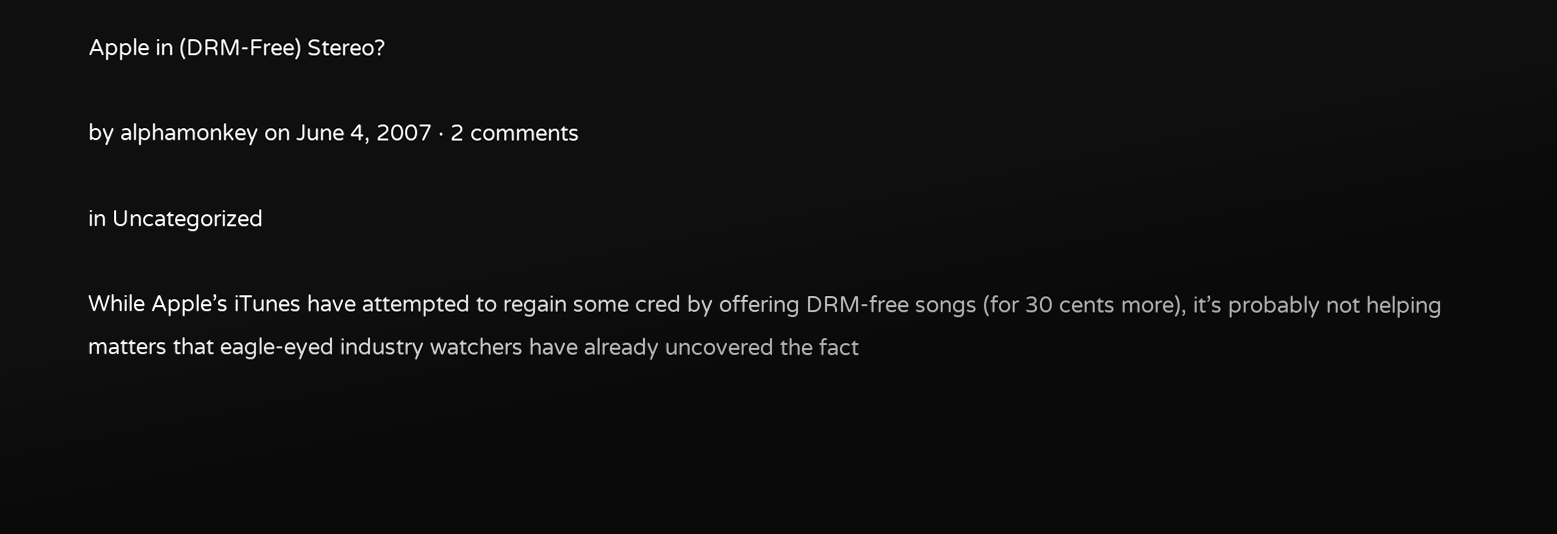Apple in (DRM-Free) Stereo?

by alphamonkey on June 4, 2007 · 2 comments

in Uncategorized

While Apple’s iTunes have attempted to regain some cred by offering DRM-free songs (for 30 cents more), it’s probably not helping matters that eagle-eyed industry watchers have already uncovered the fact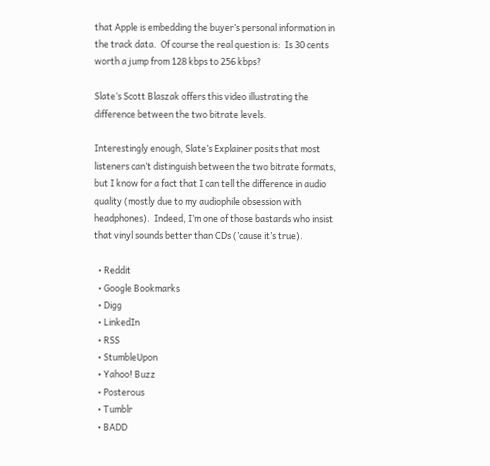that Apple is embedding the buyer’s personal information in the track data.  Of course the real question is:  Is 30 cents worth a jump from 128 kbps to 256 kbps?

Slate‘s Scott Blaszak offers this video illustrating the difference between the two bitrate levels.

Interestingly enough, Slate’s Explainer posits that most listeners can’t distinguish between the two bitrate formats, but I know for a fact that I can tell the difference in audio quality (mostly due to my audiophile obsession with headphones).  Indeed, I’m one of those bastards who insist that vinyl sounds better than CDs (’cause it’s true).

  • Reddit
  • Google Bookmarks
  • Digg
  • LinkedIn
  • RSS
  • StumbleUpon
  • Yahoo! Buzz
  • Posterous
  • Tumblr
  • BADD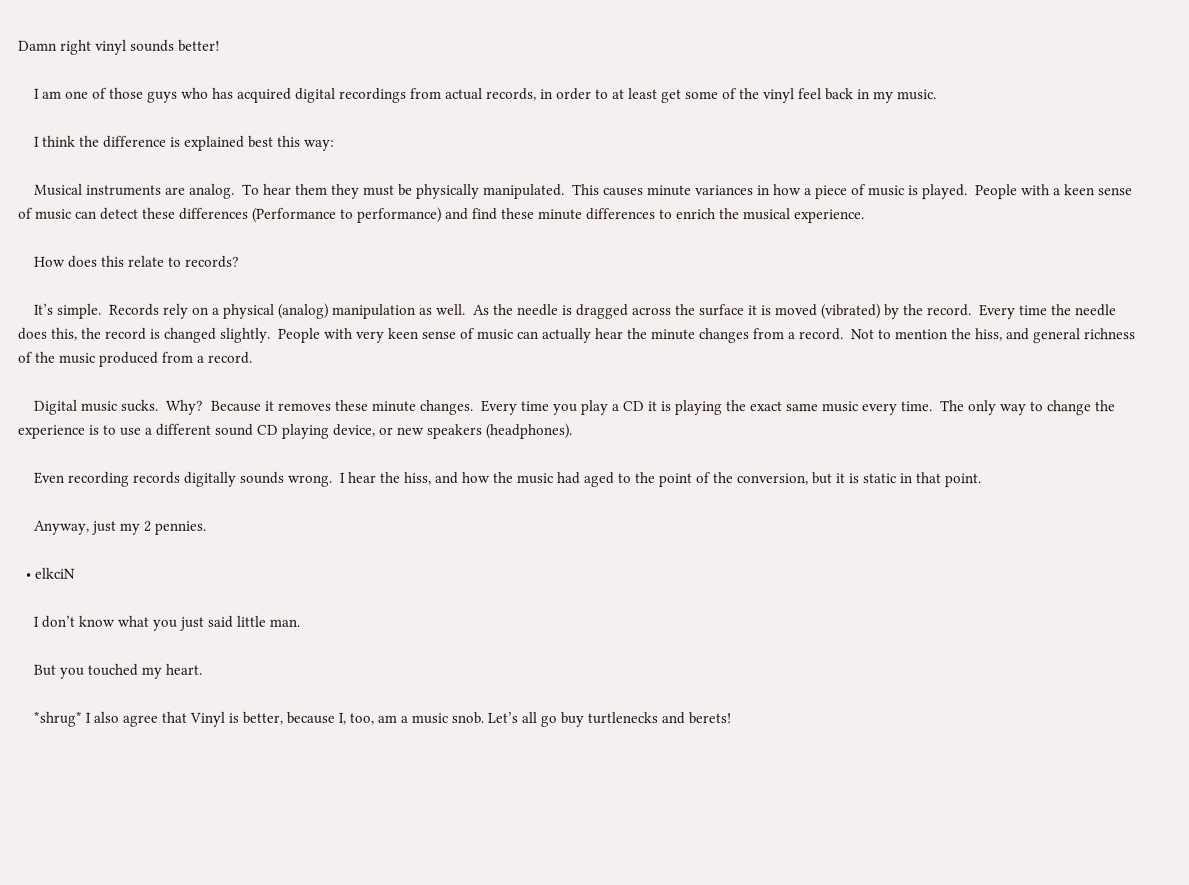Damn right vinyl sounds better!

    I am one of those guys who has acquired digital recordings from actual records, in order to at least get some of the vinyl feel back in my music.

    I think the difference is explained best this way:

    Musical instruments are analog.  To hear them they must be physically manipulated.  This causes minute variances in how a piece of music is played.  People with a keen sense of music can detect these differences (Performance to performance) and find these minute differences to enrich the musical experience.

    How does this relate to records?

    It’s simple.  Records rely on a physical (analog) manipulation as well.  As the needle is dragged across the surface it is moved (vibrated) by the record.  Every time the needle does this, the record is changed slightly.  People with very keen sense of music can actually hear the minute changes from a record.  Not to mention the hiss, and general richness of the music produced from a record.

    Digital music sucks.  Why?  Because it removes these minute changes.  Every time you play a CD it is playing the exact same music every time.  The only way to change the experience is to use a different sound CD playing device, or new speakers (headphones).

    Even recording records digitally sounds wrong.  I hear the hiss, and how the music had aged to the point of the conversion, but it is static in that point.

    Anyway, just my 2 pennies.

  • elkciN

    I don’t know what you just said little man.

    But you touched my heart.

    *shrug* I also agree that Vinyl is better, because I, too, am a music snob. Let’s all go buy turtlenecks and berets!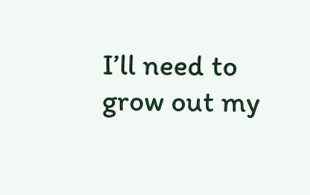I’ll need to grow out my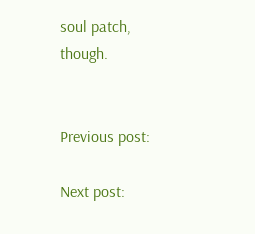soul patch, though.


Previous post:

Next post: